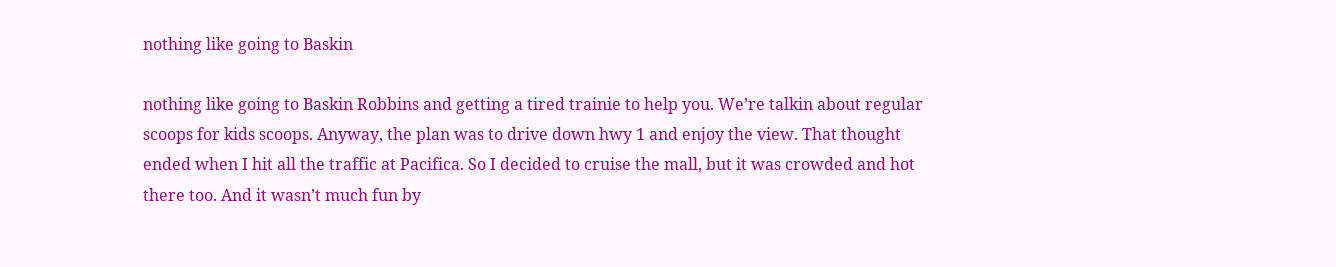nothing like going to Baskin

nothing like going to Baskin Robbins and getting a tired trainie to help you. We’re talkin about regular scoops for kids scoops. Anyway, the plan was to drive down hwy 1 and enjoy the view. That thought ended when I hit all the traffic at Pacifica. So I decided to cruise the mall, but it was crowded and hot there too. And it wasn’t much fun by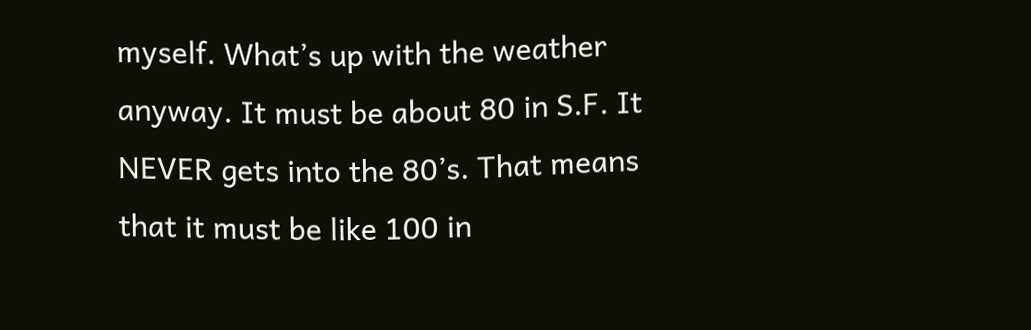myself. What’s up with the weather anyway. It must be about 80 in S.F. It NEVER gets into the 80’s. That means that it must be like 100 in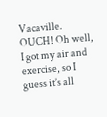Vacaville. OUCH! Oh well, I got my air and exercise, so I guess it’s all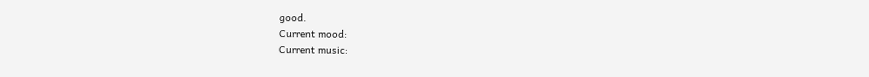good.
Current mood:
Current music: